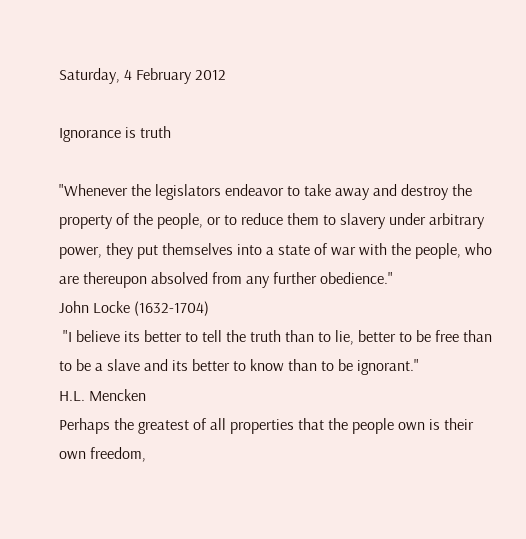Saturday, 4 February 2012

Ignorance is truth

"Whenever the legislators endeavor to take away and destroy the property of the people, or to reduce them to slavery under arbitrary power, they put themselves into a state of war with the people, who are thereupon absolved from any further obedience."
John Locke (1632-1704)
 "I believe its better to tell the truth than to lie, better to be free than to be a slave and its better to know than to be ignorant."
H.L. Mencken
Perhaps the greatest of all properties that the people own is their own freedom,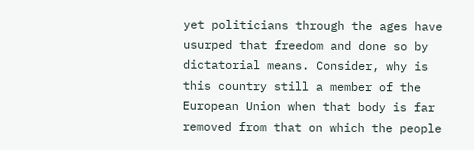yet politicians through the ages have usurped that freedom and done so by dictatorial means. Consider, why is this country still a member of the European Union when that body is far removed from that on which the people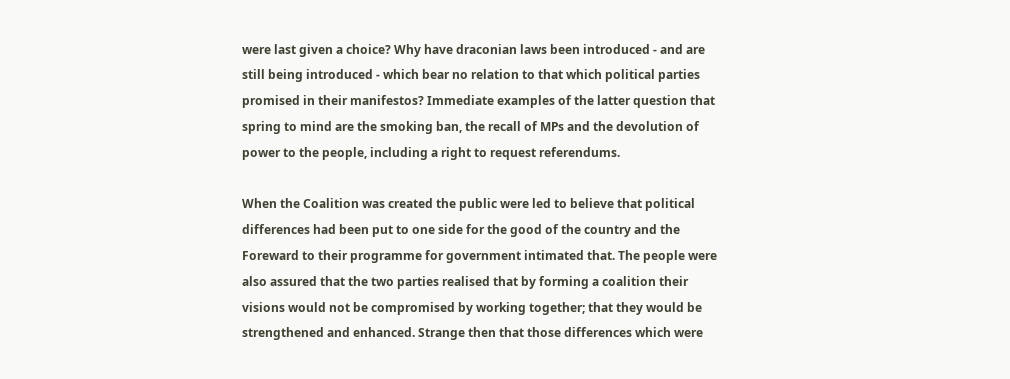were last given a choice? Why have draconian laws been introduced - and are still being introduced - which bear no relation to that which political parties promised in their manifestos? Immediate examples of the latter question that spring to mind are the smoking ban, the recall of MPs and the devolution of power to the people, including a right to request referendums.

When the Coalition was created the public were led to believe that political differences had been put to one side for the good of the country and the Foreward to their programme for government intimated that. The people were also assured that the two parties realised that by forming a coalition their visions would not be compromised by working together; that they would be strengthened and enhanced. Strange then that those differences which were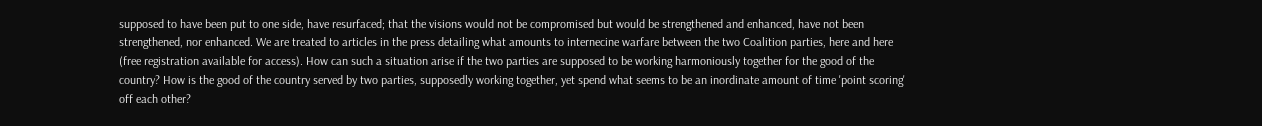supposed to have been put to one side, have resurfaced; that the visions would not be compromised but would be strengthened and enhanced, have not been strengthened, nor enhanced. We are treated to articles in the press detailing what amounts to internecine warfare between the two Coalition parties, here and here (free registration available for access). How can such a situation arise if the two parties are supposed to be working harmoniously together for the good of the country? How is the good of the country served by two parties, supposedly working together, yet spend what seems to be an inordinate amount of time 'point scoring' off each other?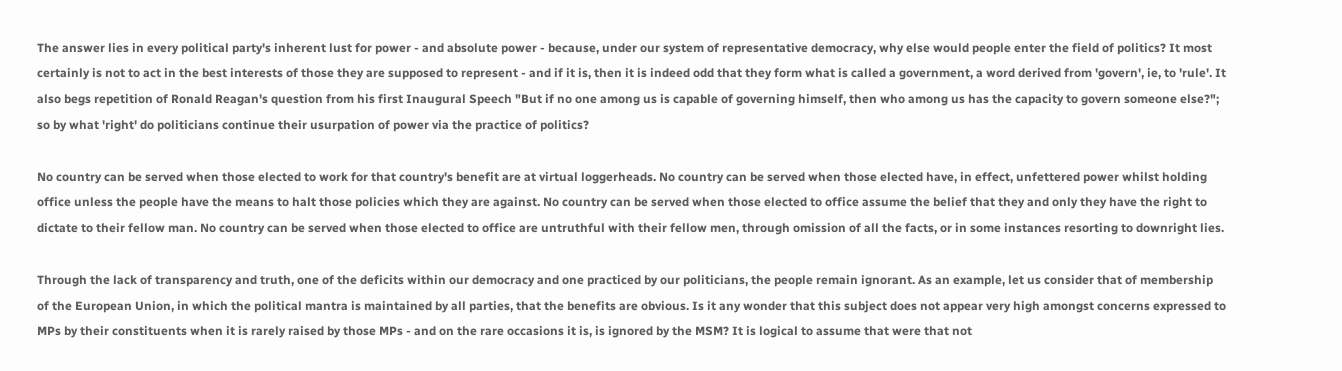The answer lies in every political party's inherent lust for power - and absolute power - because, under our system of representative democracy, why else would people enter the field of politics? It most certainly is not to act in the best interests of those they are supposed to represent - and if it is, then it is indeed odd that they form what is called a government, a word derived from 'govern', ie, to 'rule'. It also begs repetition of Ronald Reagan's question from his first Inaugural Speech "But if no one among us is capable of governing himself, then who among us has the capacity to govern someone else?"; so by what 'right' do politicians continue their usurpation of power via the practice of politics?

No country can be served when those elected to work for that country's benefit are at virtual loggerheads. No country can be served when those elected have, in effect, unfettered power whilst holding office unless the people have the means to halt those policies which they are against. No country can be served when those elected to office assume the belief that they and only they have the right to dictate to their fellow man. No country can be served when those elected to office are untruthful with their fellow men, through omission of all the facts, or in some instances resorting to downright lies.

Through the lack of transparency and truth, one of the deficits within our democracy and one practiced by our politicians, the people remain ignorant. As an example, let us consider that of membership of the European Union, in which the political mantra is maintained by all parties, that the benefits are obvious. Is it any wonder that this subject does not appear very high amongst concerns expressed to MPs by their constituents when it is rarely raised by those MPs - and on the rare occasions it is, is ignored by the MSM? It is logical to assume that were that not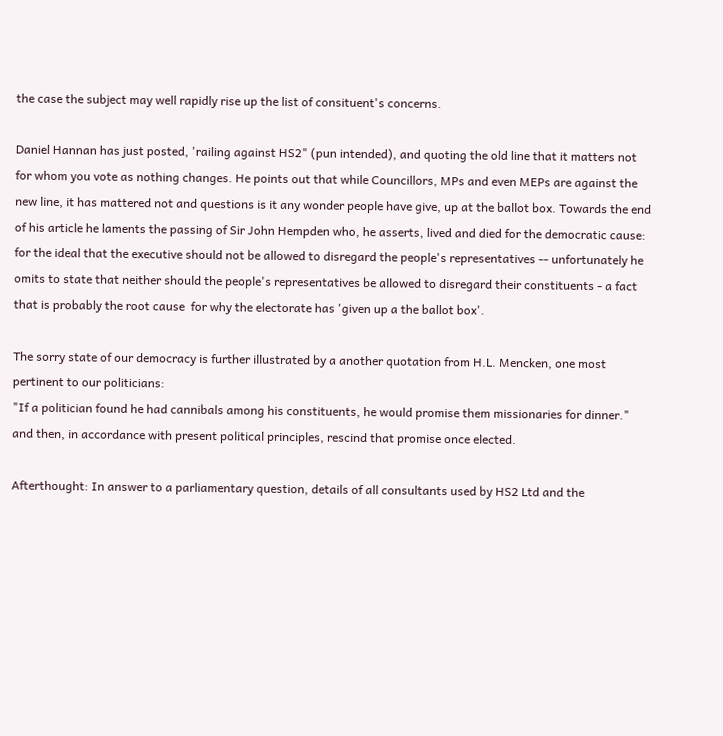the case the subject may well rapidly rise up the list of consituent's concerns.

Daniel Hannan has just posted, 'railing against HS2" (pun intended), and quoting the old line that it matters not for whom you vote as nothing changes. He points out that while Councillors, MPs and even MEPs are against the new line, it has mattered not and questions is it any wonder people have give, up at the ballot box. Towards the end of his article he laments the passing of Sir John Hempden who, he asserts, lived and died for the democratic cause: for the ideal that the executive should not be allowed to disregard the people's representatives -- unfortunately he omits to state that neither should the people's representatives be allowed to disregard their constituents - a fact that is probably the root cause  for why the electorate has 'given up a the ballot box'.

The sorry state of our democracy is further illustrated by a another quotation from H.L. Mencken, one most pertinent to our politicians:
"If a politician found he had cannibals among his constituents, he would promise them missionaries for dinner."
and then, in accordance with present political principles, rescind that promise once elected.

Afterthought: In answer to a parliamentary question, details of all consultants used by HS2 Ltd and the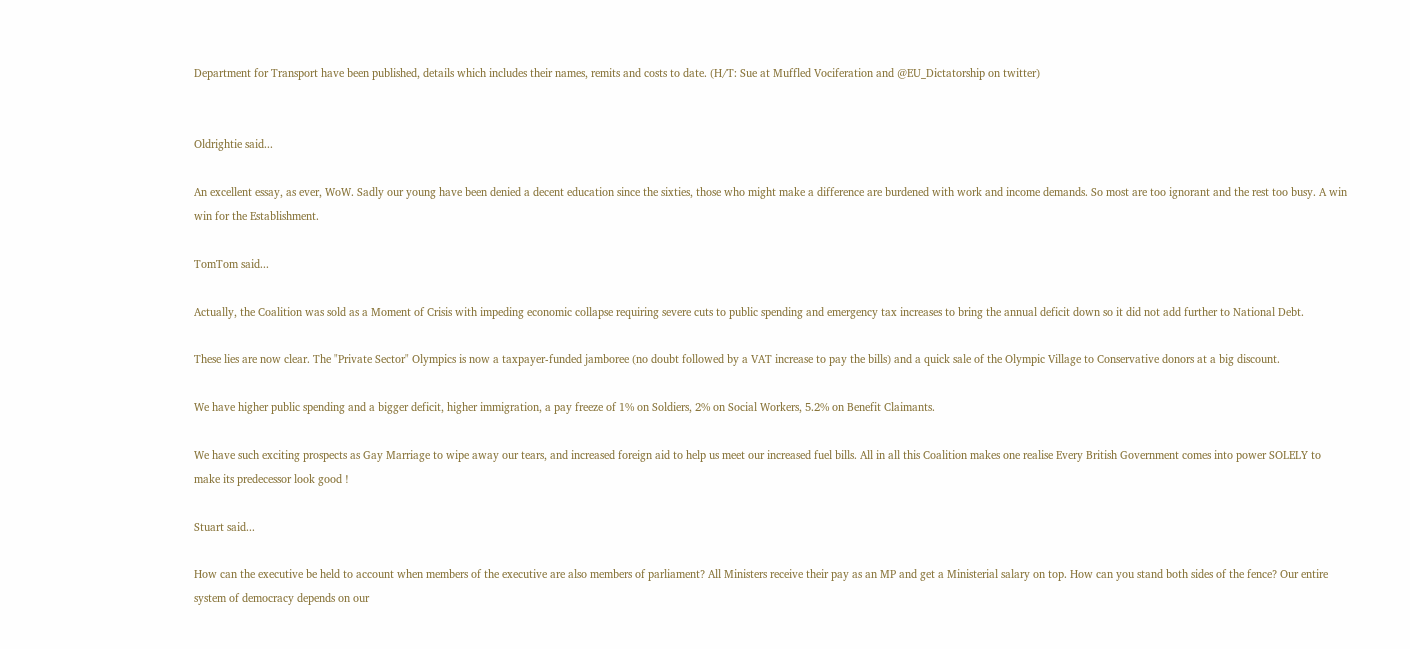Department for Transport have been published, details which includes their names, remits and costs to date. (H/T: Sue at Muffled Vociferation and @EU_Dictatorship on twitter)


Oldrightie said...

An excellent essay, as ever, WoW. Sadly our young have been denied a decent education since the sixties, those who might make a difference are burdened with work and income demands. So most are too ignorant and the rest too busy. A win win for the Establishment.

TomTom said...

Actually, the Coalition was sold as a Moment of Crisis with impeding economic collapse requiring severe cuts to public spending and emergency tax increases to bring the annual deficit down so it did not add further to National Debt.

These lies are now clear. The "Private Sector" Olympics is now a taxpayer-funded jamboree (no doubt followed by a VAT increase to pay the bills) and a quick sale of the Olympic Village to Conservative donors at a big discount.

We have higher public spending and a bigger deficit, higher immigration, a pay freeze of 1% on Soldiers, 2% on Social Workers, 5.2% on Benefit Claimants.

We have such exciting prospects as Gay Marriage to wipe away our tears, and increased foreign aid to help us meet our increased fuel bills. All in all this Coalition makes one realise Every British Government comes into power SOLELY to make its predecessor look good !

Stuart said...

How can the executive be held to account when members of the executive are also members of parliament? All Ministers receive their pay as an MP and get a Ministerial salary on top. How can you stand both sides of the fence? Our entire system of democracy depends on our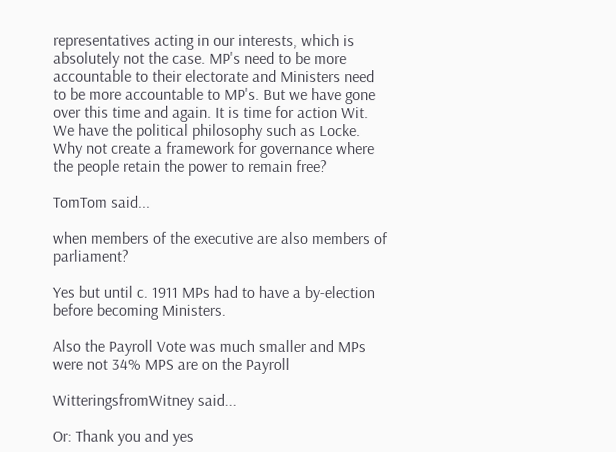representatives acting in our interests, which is absolutely not the case. MP's need to be more accountable to their electorate and Ministers need to be more accountable to MP's. But we have gone over this time and again. It is time for action Wit. We have the political philosophy such as Locke. Why not create a framework for governance where the people retain the power to remain free?

TomTom said...

when members of the executive are also members of parliament?

Yes but until c. 1911 MPs had to have a by-election before becoming Ministers.

Also the Payroll Vote was much smaller and MPs were not 34% MPS are on the Payroll

WitteringsfromWitney said...

Or: Thank you and yes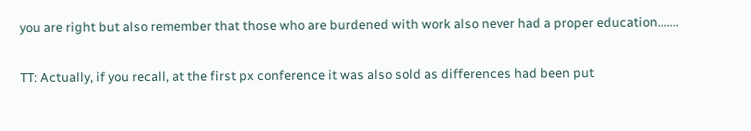you are right but also remember that those who are burdened with work also never had a proper education.......

TT: Actually, if you recall, at the first px conference it was also sold as differences had been put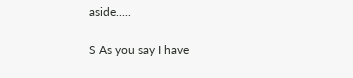aside.....

S As you say I have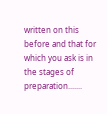written on this before and that for which you ask is in the stages of preparation.......